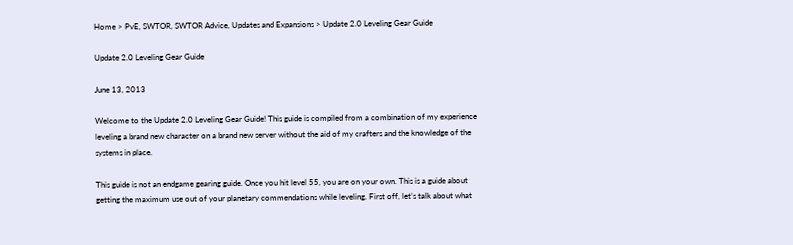Home > PvE, SWTOR, SWTOR Advice, Updates and Expansions > Update 2.0 Leveling Gear Guide

Update 2.0 Leveling Gear Guide

June 13, 2013

Welcome to the Update 2.0 Leveling Gear Guide! This guide is compiled from a combination of my experience leveling a brand new character on a brand new server without the aid of my crafters and the knowledge of the systems in place.

This guide is not an endgame gearing guide. Once you hit level 55, you are on your own. This is a guide about getting the maximum use out of your planetary commendations while leveling. First off, let’s talk about what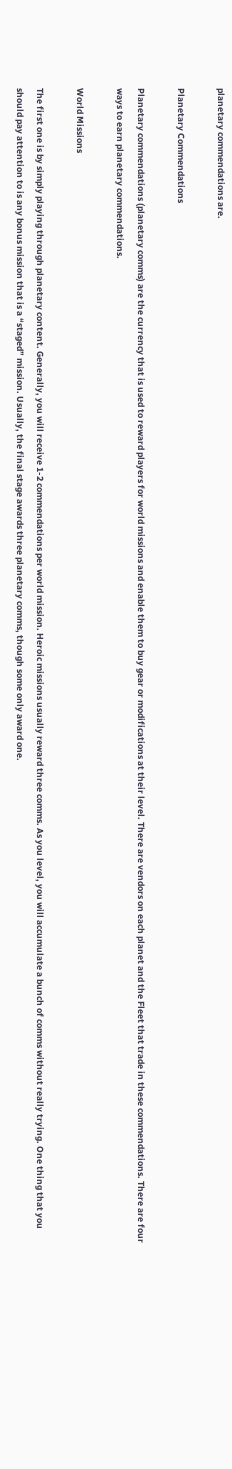planetary commendations are.

Planetary Commendations

Planetary commendations (planetary comms) are the currency that is used to reward players for world missions and enable them to buy gear or modifications at their level. There are vendors on each planet and the Fleet that trade in these commendations. There are four ways to earn planetary commendations.

World Missions

The first one is by simply playing through planetary content. Generally, you will receive 1-2 commendations per world mission. Heroic missions usually reward three comms. As you level, you will accumulate a bunch of comms without really trying. One thing that you should pay attention to is any bonus mission that is a “staged” mission. Usually, the final stage awards three planetary comms, though some only award one.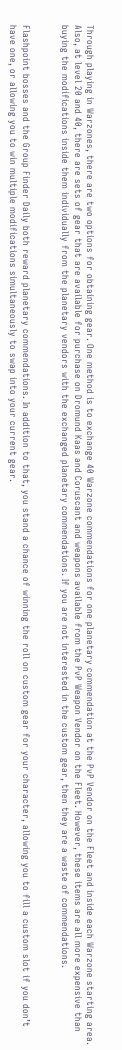Through playing in Warzones, there are two options for obtaining gear. One method is to exchange 40 Warzone commendations for one planetary commendation at the PvP Vendor on the Fleet and inside each Warzone starting area. Also, at level 20 and 40, there are sets of gear that are available for purchase on Dromund Kaas and Coruscant and weapons available from the PvP Weapon Vendor on the Fleet. However, these items are all more expensive than buying the modifications inside them individually from the planetary vendors with the exchanged planetary commendations. If you are not interested in the custom gear, then they are a waste of commendations.


Flashpoint bosses and the Group Finder Daily both reward planetary commendations. In addition to that, you stand a chance of winning the roll on custom gear for your character, allowing you to fill a custom slot if you don’t have one, or allowing you to win multiple modifications simultaneously to swap into your current gear.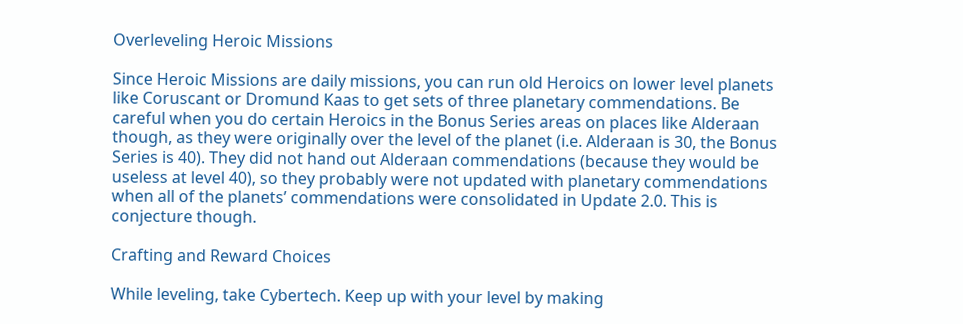Overleveling Heroic Missions

Since Heroic Missions are daily missions, you can run old Heroics on lower level planets like Coruscant or Dromund Kaas to get sets of three planetary commendations. Be careful when you do certain Heroics in the Bonus Series areas on places like Alderaan though, as they were originally over the level of the planet (i.e. Alderaan is 30, the Bonus Series is 40). They did not hand out Alderaan commendations (because they would be useless at level 40), so they probably were not updated with planetary commendations when all of the planets’ commendations were consolidated in Update 2.0. This is conjecture though.

Crafting and Reward Choices

While leveling, take Cybertech. Keep up with your level by making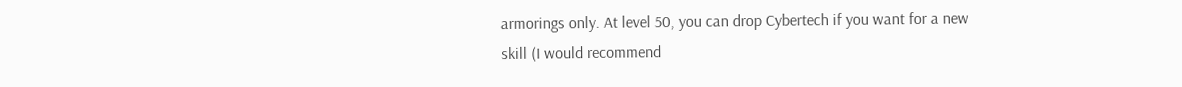armorings only. At level 50, you can drop Cybertech if you want for a new skill (I would recommend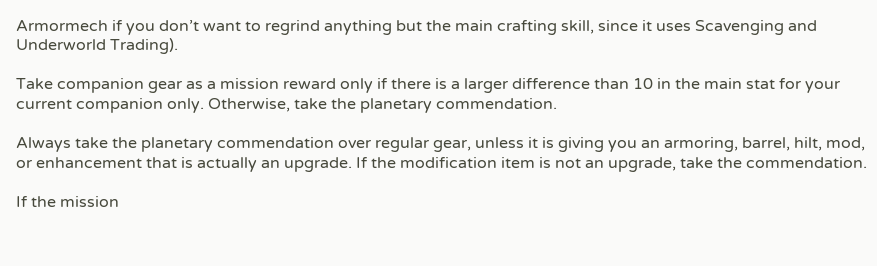Armormech if you don’t want to regrind anything but the main crafting skill, since it uses Scavenging and Underworld Trading).

Take companion gear as a mission reward only if there is a larger difference than 10 in the main stat for your current companion only. Otherwise, take the planetary commendation.

Always take the planetary commendation over regular gear, unless it is giving you an armoring, barrel, hilt, mod, or enhancement that is actually an upgrade. If the modification item is not an upgrade, take the commendation.

If the mission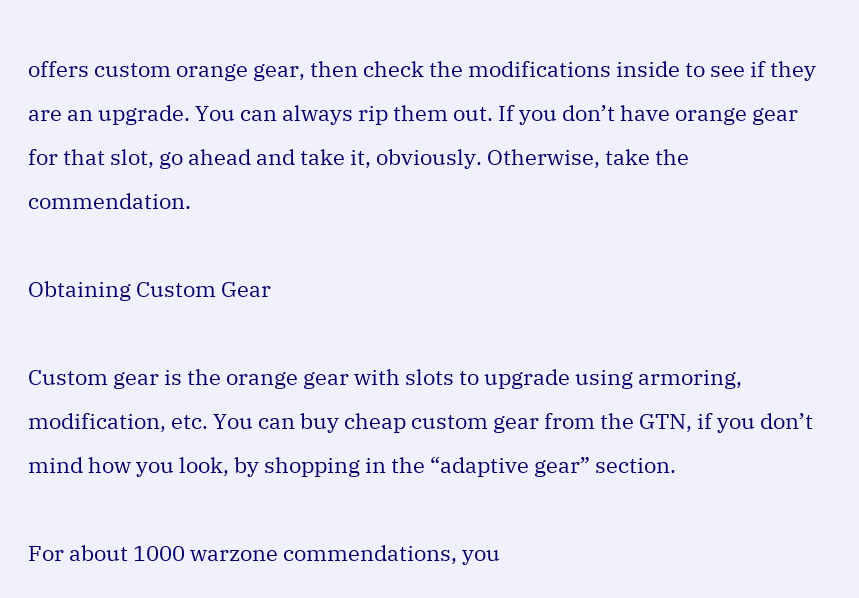offers custom orange gear, then check the modifications inside to see if they are an upgrade. You can always rip them out. If you don’t have orange gear for that slot, go ahead and take it, obviously. Otherwise, take the commendation.

Obtaining Custom Gear

Custom gear is the orange gear with slots to upgrade using armoring, modification, etc. You can buy cheap custom gear from the GTN, if you don’t mind how you look, by shopping in the “adaptive gear” section.

For about 1000 warzone commendations, you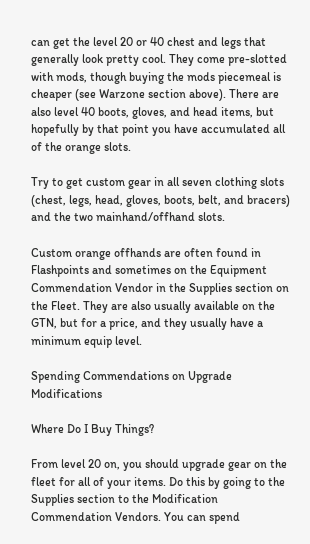can get the level 20 or 40 chest and legs that generally look pretty cool. They come pre-slotted with mods, though buying the mods piecemeal is cheaper (see Warzone section above). There are also level 40 boots, gloves, and head items, but hopefully by that point you have accumulated all of the orange slots.

Try to get custom gear in all seven clothing slots (chest, legs, head, gloves, boots, belt, and bracers) and the two mainhand/offhand slots.

Custom orange offhands are often found in Flashpoints and sometimes on the Equipment Commendation Vendor in the Supplies section on the Fleet. They are also usually available on the GTN, but for a price, and they usually have a minimum equip level.

Spending Commendations on Upgrade Modifications

Where Do I Buy Things?

From level 20 on, you should upgrade gear on the fleet for all of your items. Do this by going to the Supplies section to the Modification Commendation Vendors. You can spend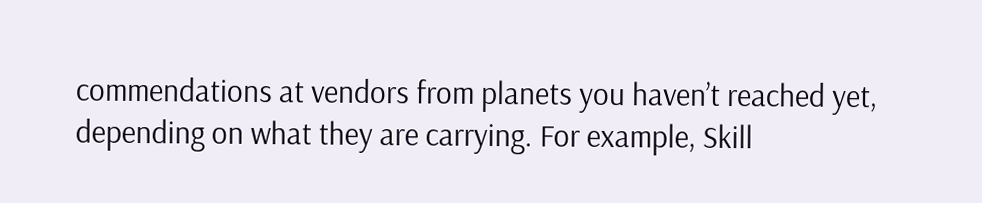commendations at vendors from planets you haven’t reached yet, depending on what they are carrying. For example, Skill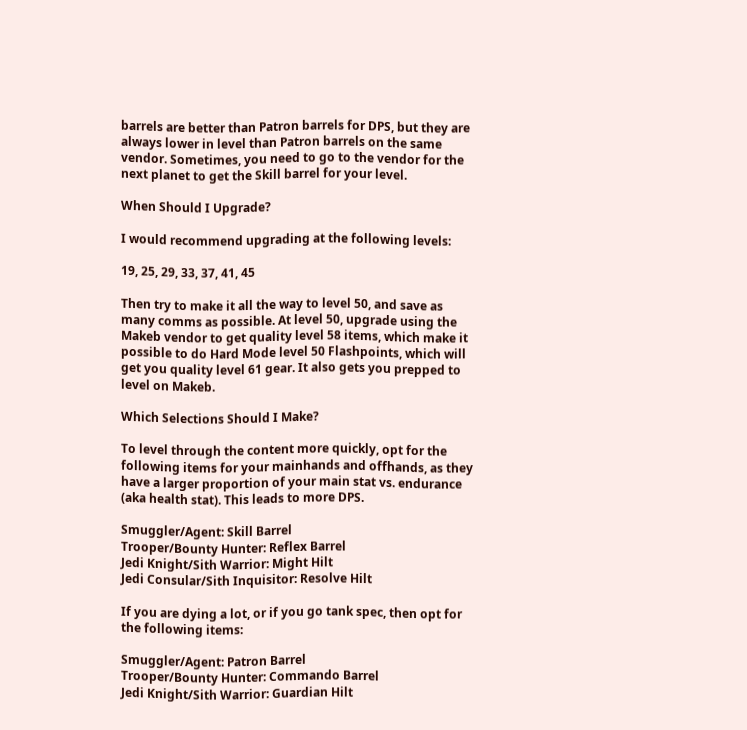barrels are better than Patron barrels for DPS, but they are always lower in level than Patron barrels on the same vendor. Sometimes, you need to go to the vendor for the next planet to get the Skill barrel for your level.

When Should I Upgrade?

I would recommend upgrading at the following levels:

19, 25, 29, 33, 37, 41, 45

Then try to make it all the way to level 50, and save as many comms as possible. At level 50, upgrade using the Makeb vendor to get quality level 58 items, which make it possible to do Hard Mode level 50 Flashpoints, which will get you quality level 61 gear. It also gets you prepped to level on Makeb.

Which Selections Should I Make?

To level through the content more quickly, opt for the following items for your mainhands and offhands, as they have a larger proportion of your main stat vs. endurance (aka health stat). This leads to more DPS.

Smuggler/Agent: Skill Barrel
Trooper/Bounty Hunter: Reflex Barrel
Jedi Knight/Sith Warrior: Might Hilt
Jedi Consular/Sith Inquisitor: Resolve Hilt

If you are dying a lot, or if you go tank spec, then opt for the following items:

Smuggler/Agent: Patron Barrel
Trooper/Bounty Hunter: Commando Barrel
Jedi Knight/Sith Warrior: Guardian Hilt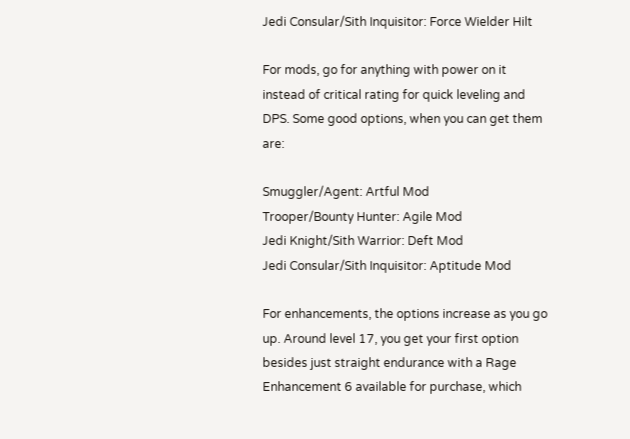Jedi Consular/Sith Inquisitor: Force Wielder Hilt

For mods, go for anything with power on it instead of critical rating for quick leveling and DPS. Some good options, when you can get them are:

Smuggler/Agent: Artful Mod
Trooper/Bounty Hunter: Agile Mod
Jedi Knight/Sith Warrior: Deft Mod
Jedi Consular/Sith Inquisitor: Aptitude Mod

For enhancements, the options increase as you go up. Around level 17, you get your first option besides just straight endurance with a Rage Enhancement 6 available for purchase, which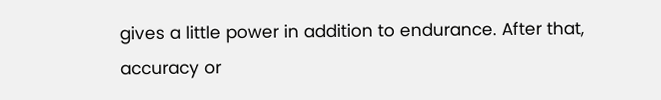gives a little power in addition to endurance. After that, accuracy or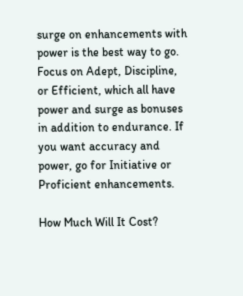surge on enhancements with power is the best way to go. Focus on Adept, Discipline, or Efficient, which all have power and surge as bonuses in addition to endurance. If you want accuracy and power, go for Initiative or Proficient enhancements.

How Much Will It Cost?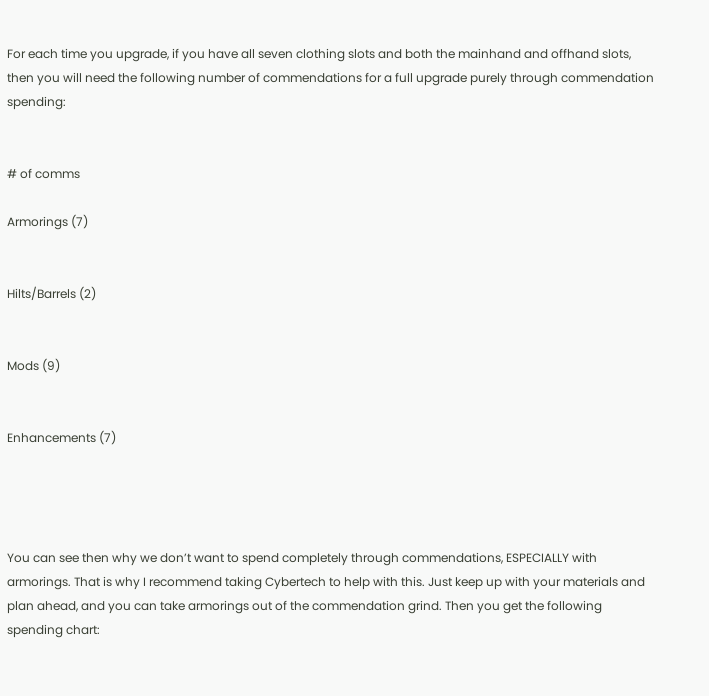For each time you upgrade, if you have all seven clothing slots and both the mainhand and offhand slots, then you will need the following number of commendations for a full upgrade purely through commendation spending:


# of comms

Armorings (7)


Hilts/Barrels (2)


Mods (9)


Enhancements (7)




You can see then why we don’t want to spend completely through commendations, ESPECIALLY with armorings. That is why I recommend taking Cybertech to help with this. Just keep up with your materials and plan ahead, and you can take armorings out of the commendation grind. Then you get the following spending chart: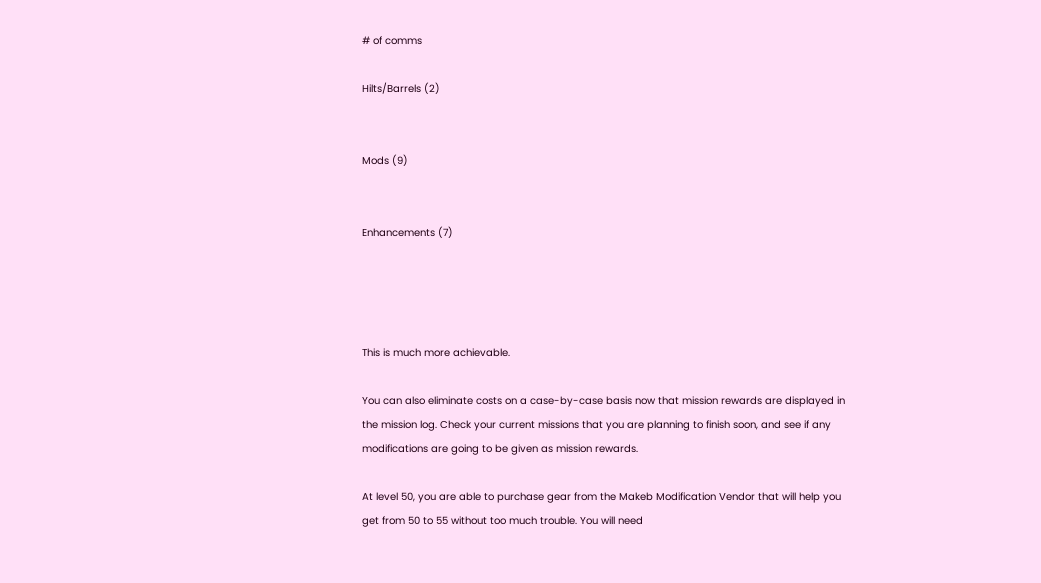# of comms

Hilts/Barrels (2)


Mods (9)


Enhancements (7)




This is much more achievable.

You can also eliminate costs on a case-by-case basis now that mission rewards are displayed in the mission log. Check your current missions that you are planning to finish soon, and see if any modifications are going to be given as mission rewards.

At level 50, you are able to purchase gear from the Makeb Modification Vendor that will help you get from 50 to 55 without too much trouble. You will need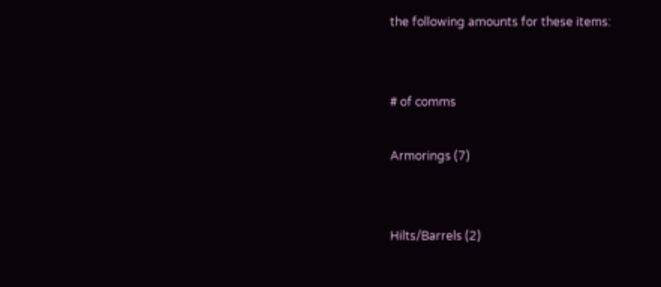the following amounts for these items:


# of comms

Armorings (7)


Hilts/Barrels (2)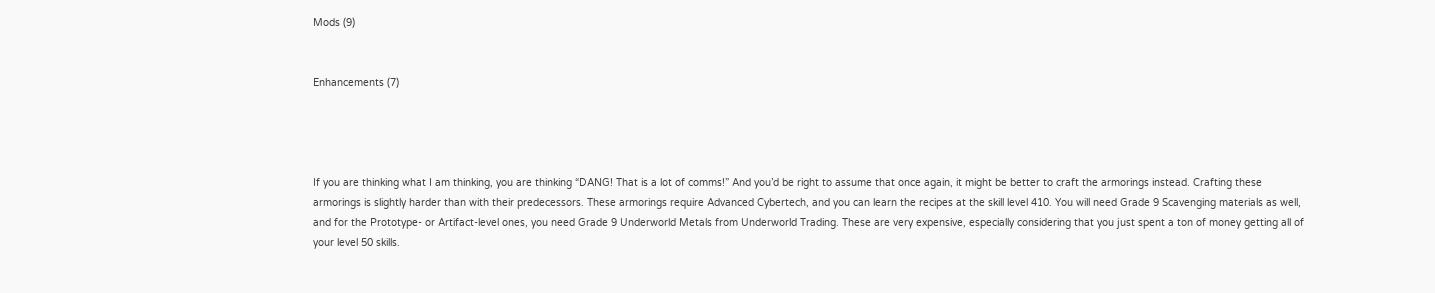Mods (9)


Enhancements (7)




If you are thinking what I am thinking, you are thinking “DANG! That is a lot of comms!” And you’d be right to assume that once again, it might be better to craft the armorings instead. Crafting these armorings is slightly harder than with their predecessors. These armorings require Advanced Cybertech, and you can learn the recipes at the skill level 410. You will need Grade 9 Scavenging materials as well, and for the Prototype- or Artifact-level ones, you need Grade 9 Underworld Metals from Underworld Trading. These are very expensive, especially considering that you just spent a ton of money getting all of your level 50 skills.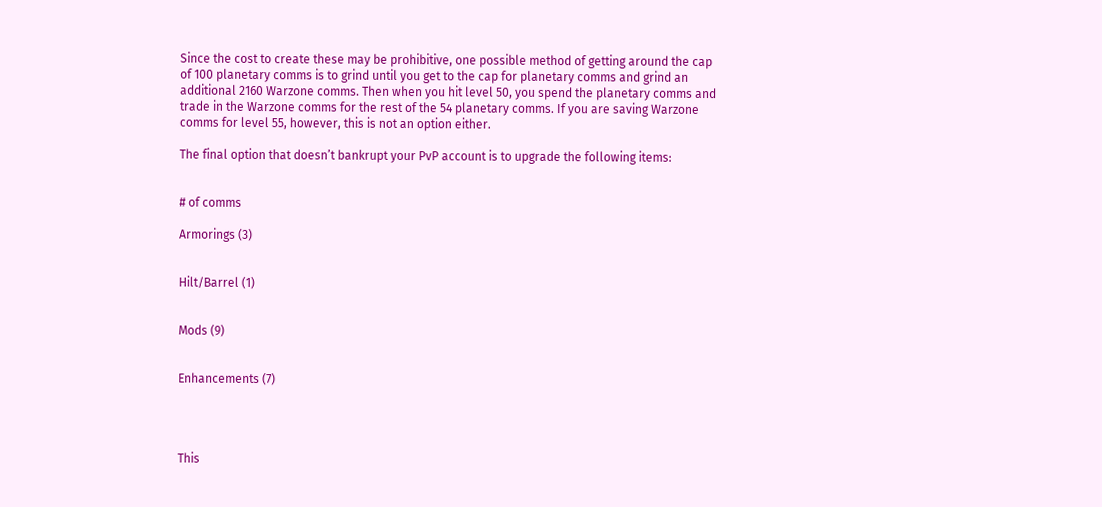Since the cost to create these may be prohibitive, one possible method of getting around the cap of 100 planetary comms is to grind until you get to the cap for planetary comms and grind an additional 2160 Warzone comms. Then when you hit level 50, you spend the planetary comms and trade in the Warzone comms for the rest of the 54 planetary comms. If you are saving Warzone comms for level 55, however, this is not an option either.

The final option that doesn’t bankrupt your PvP account is to upgrade the following items:


# of comms

Armorings (3)


Hilt/Barrel (1)


Mods (9)


Enhancements (7)




This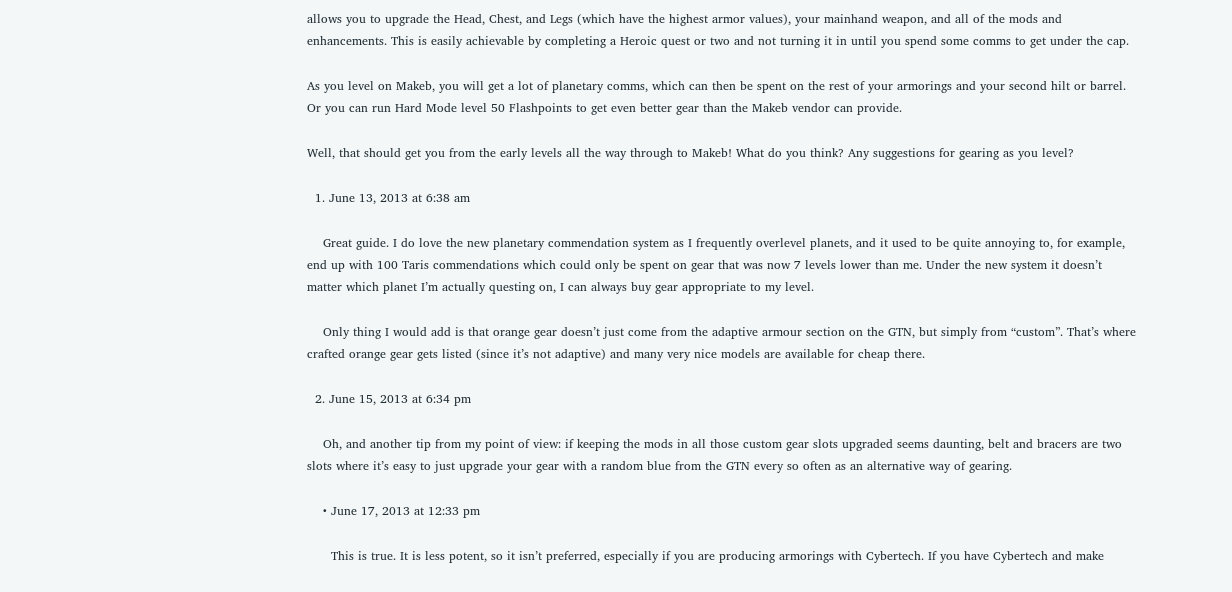allows you to upgrade the Head, Chest, and Legs (which have the highest armor values), your mainhand weapon, and all of the mods and enhancements. This is easily achievable by completing a Heroic quest or two and not turning it in until you spend some comms to get under the cap.

As you level on Makeb, you will get a lot of planetary comms, which can then be spent on the rest of your armorings and your second hilt or barrel. Or you can run Hard Mode level 50 Flashpoints to get even better gear than the Makeb vendor can provide.

Well, that should get you from the early levels all the way through to Makeb! What do you think? Any suggestions for gearing as you level?

  1. June 13, 2013 at 6:38 am

    Great guide. I do love the new planetary commendation system as I frequently overlevel planets, and it used to be quite annoying to, for example, end up with 100 Taris commendations which could only be spent on gear that was now 7 levels lower than me. Under the new system it doesn’t matter which planet I’m actually questing on, I can always buy gear appropriate to my level.

    Only thing I would add is that orange gear doesn’t just come from the adaptive armour section on the GTN, but simply from “custom”. That’s where crafted orange gear gets listed (since it’s not adaptive) and many very nice models are available for cheap there.

  2. June 15, 2013 at 6:34 pm

    Oh, and another tip from my point of view: if keeping the mods in all those custom gear slots upgraded seems daunting, belt and bracers are two slots where it’s easy to just upgrade your gear with a random blue from the GTN every so often as an alternative way of gearing.

    • June 17, 2013 at 12:33 pm

      This is true. It is less potent, so it isn’t preferred, especially if you are producing armorings with Cybertech. If you have Cybertech and make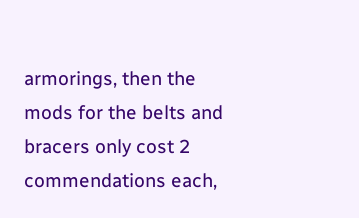armorings, then the mods for the belts and bracers only cost 2 commendations each,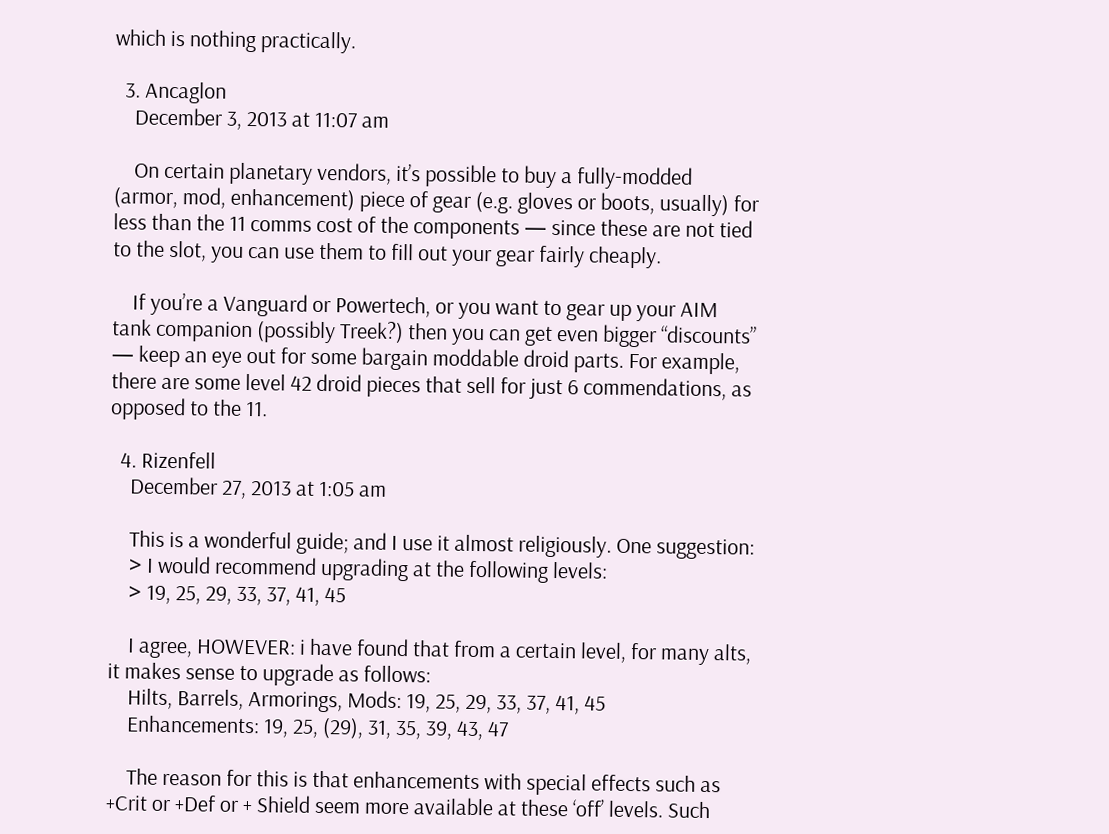which is nothing practically.

  3. Ancaglon
    December 3, 2013 at 11:07 am

    On certain planetary vendors, it’s possible to buy a fully-modded (armor, mod, enhancement) piece of gear (e.g. gloves or boots, usually) for less than the 11 comms cost of the components — since these are not tied to the slot, you can use them to fill out your gear fairly cheaply.

    If you’re a Vanguard or Powertech, or you want to gear up your AIM tank companion (possibly Treek?) then you can get even bigger “discounts” — keep an eye out for some bargain moddable droid parts. For example, there are some level 42 droid pieces that sell for just 6 commendations, as opposed to the 11.

  4. Rizenfell
    December 27, 2013 at 1:05 am

    This is a wonderful guide; and I use it almost religiously. One suggestion:
    > I would recommend upgrading at the following levels:
    > 19, 25, 29, 33, 37, 41, 45

    I agree, HOWEVER: i have found that from a certain level, for many alts, it makes sense to upgrade as follows:
    Hilts, Barrels, Armorings, Mods: 19, 25, 29, 33, 37, 41, 45
    Enhancements: 19, 25, (29), 31, 35, 39, 43, 47

    The reason for this is that enhancements with special effects such as +Crit or +Def or + Shield seem more available at these ‘off’ levels. Such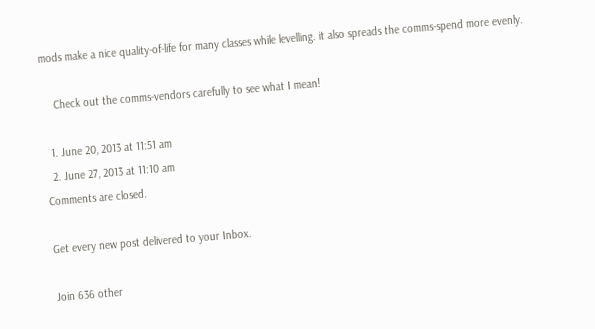mods make a nice quality-of-life for many classes while levelling. it also spreads the comms-spend more evenly.

    Check out the comms-vendors carefully to see what I mean!

  1. June 20, 2013 at 11:51 am
  2. June 27, 2013 at 11:10 am
Comments are closed.

Get every new post delivered to your Inbox.

Join 636 other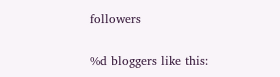followers

%d bloggers like this: